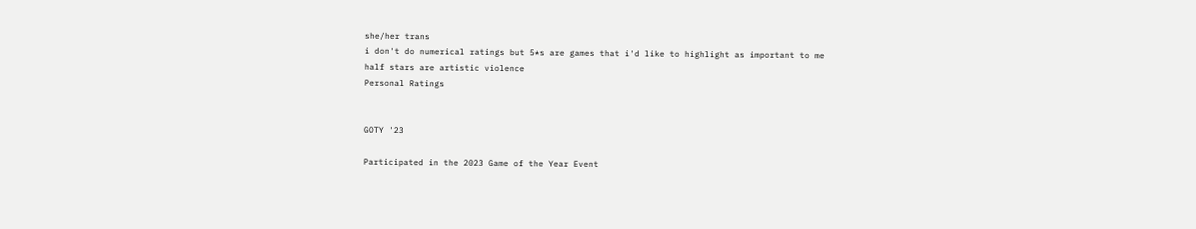she/her trans
i don't do numerical ratings but 5*s are games that i'd like to highlight as important to me
half stars are artistic violence
Personal Ratings


GOTY '23

Participated in the 2023 Game of the Year Event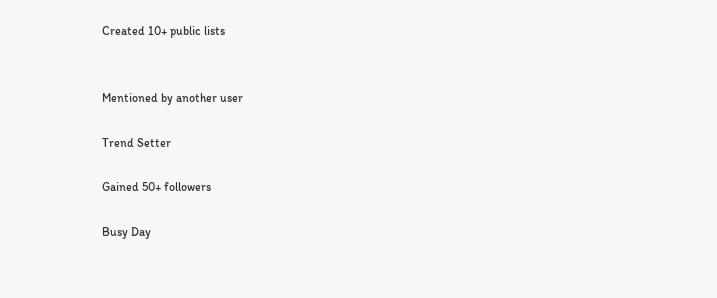Created 10+ public lists


Mentioned by another user

Trend Setter

Gained 50+ followers

Busy Day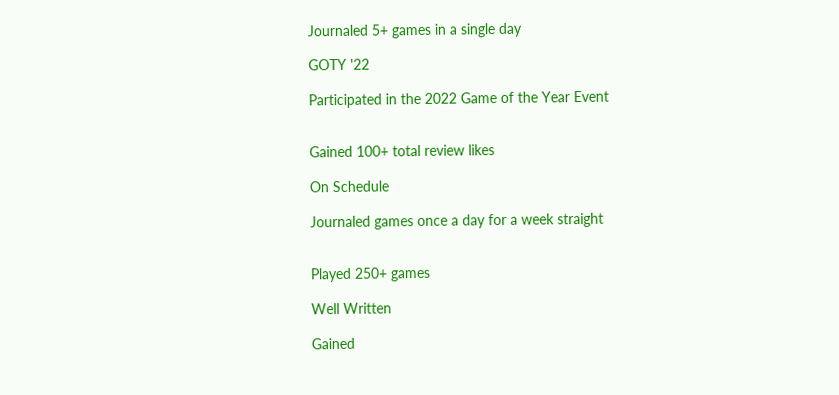Journaled 5+ games in a single day

GOTY '22

Participated in the 2022 Game of the Year Event


Gained 100+ total review likes

On Schedule

Journaled games once a day for a week straight


Played 250+ games

Well Written

Gained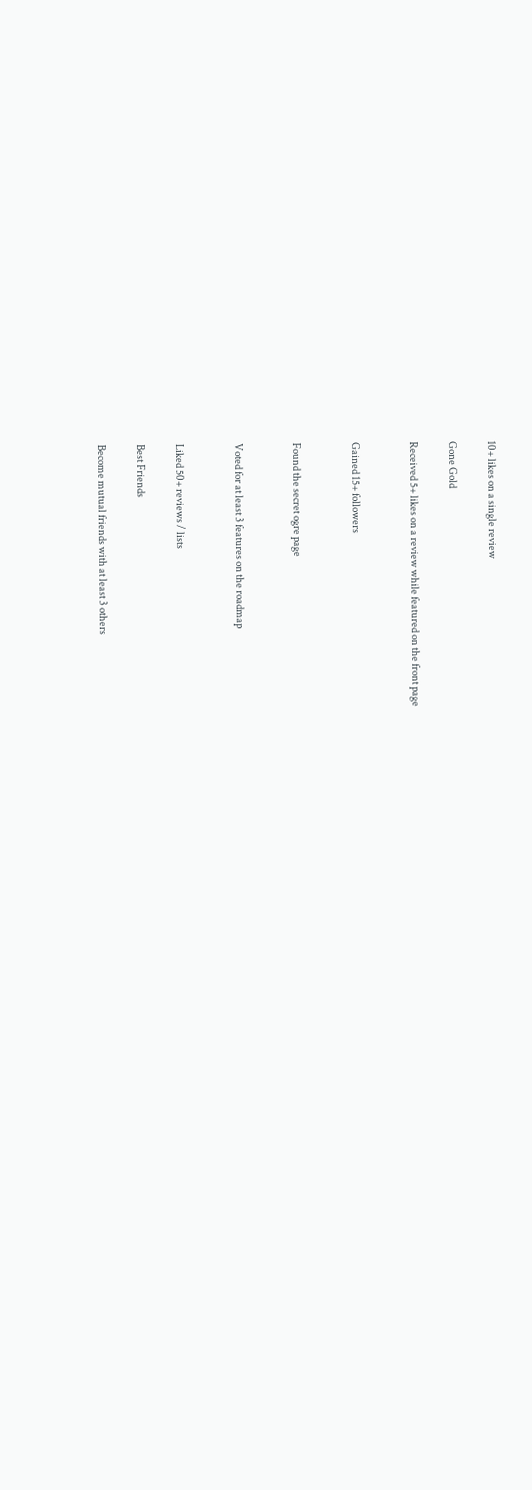10+ likes on a single review

Gone Gold

Received 5+ likes on a review while featured on the front page


Gained 15+ followers


Found the secret ogre page


Voted for at least 3 features on the roadmap


Liked 50+ reviews / lists

Best Friends

Become mutual friends with at least 3 others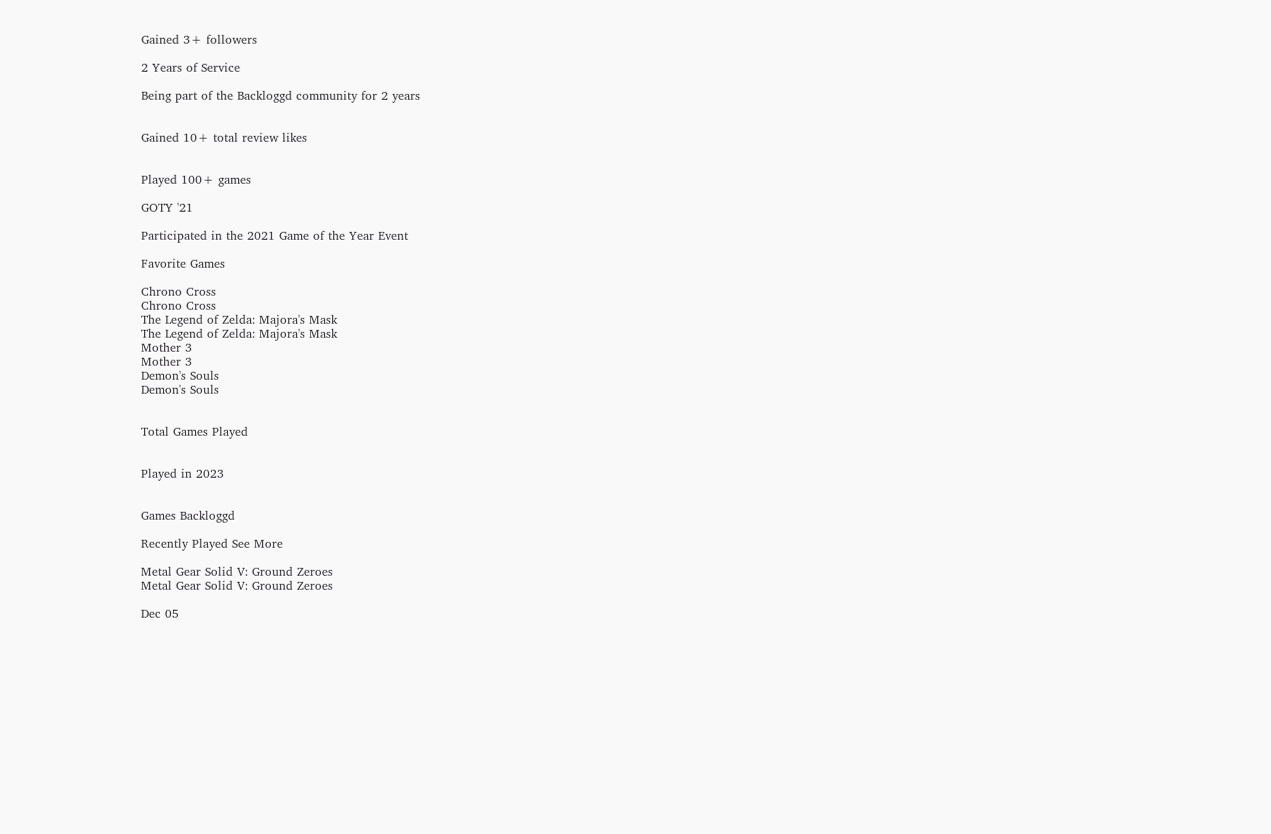Gained 3+ followers

2 Years of Service

Being part of the Backloggd community for 2 years


Gained 10+ total review likes


Played 100+ games

GOTY '21

Participated in the 2021 Game of the Year Event

Favorite Games

Chrono Cross
Chrono Cross
The Legend of Zelda: Majora's Mask
The Legend of Zelda: Majora's Mask
Mother 3
Mother 3
Demon's Souls
Demon's Souls


Total Games Played


Played in 2023


Games Backloggd

Recently Played See More

Metal Gear Solid V: Ground Zeroes
Metal Gear Solid V: Ground Zeroes

Dec 05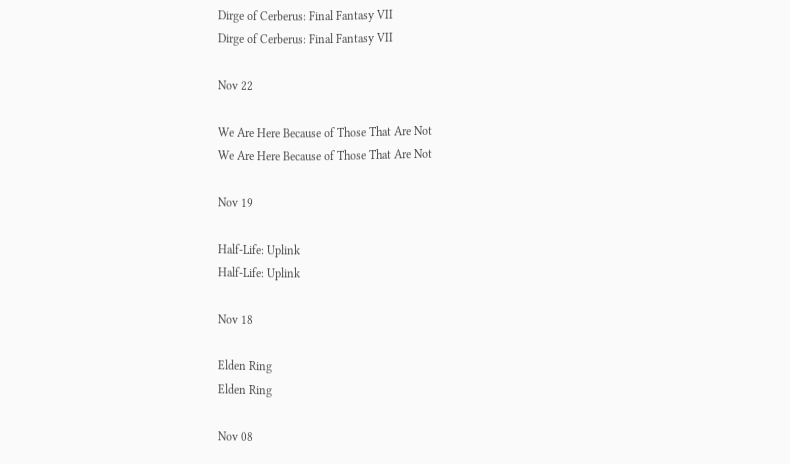Dirge of Cerberus: Final Fantasy VII
Dirge of Cerberus: Final Fantasy VII

Nov 22

We Are Here Because of Those That Are Not
We Are Here Because of Those That Are Not

Nov 19

Half-Life: Uplink
Half-Life: Uplink

Nov 18

Elden Ring
Elden Ring

Nov 08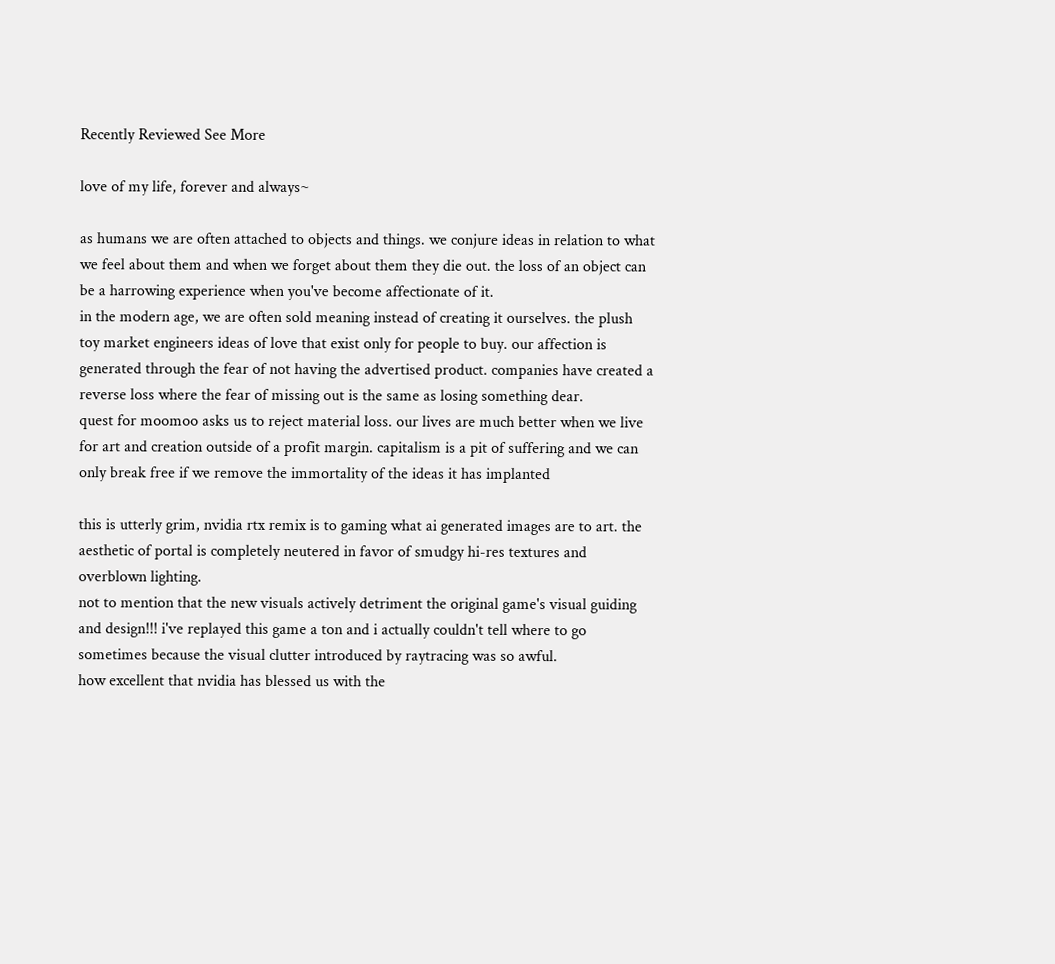Recently Reviewed See More

love of my life, forever and always~

as humans we are often attached to objects and things. we conjure ideas in relation to what we feel about them and when we forget about them they die out. the loss of an object can be a harrowing experience when you've become affectionate of it.
in the modern age, we are often sold meaning instead of creating it ourselves. the plush toy market engineers ideas of love that exist only for people to buy. our affection is generated through the fear of not having the advertised product. companies have created a reverse loss where the fear of missing out is the same as losing something dear.
quest for moomoo asks us to reject material loss. our lives are much better when we live for art and creation outside of a profit margin. capitalism is a pit of suffering and we can only break free if we remove the immortality of the ideas it has implanted

this is utterly grim, nvidia rtx remix is to gaming what ai generated images are to art. the aesthetic of portal is completely neutered in favor of smudgy hi-res textures and overblown lighting.
not to mention that the new visuals actively detriment the original game's visual guiding and design!!! i've replayed this game a ton and i actually couldn't tell where to go sometimes because the visual clutter introduced by raytracing was so awful.
how excellent that nvidia has blessed us with the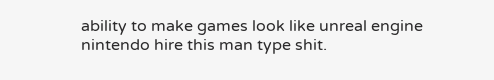ability to make games look like unreal engine nintendo hire this man type shit.